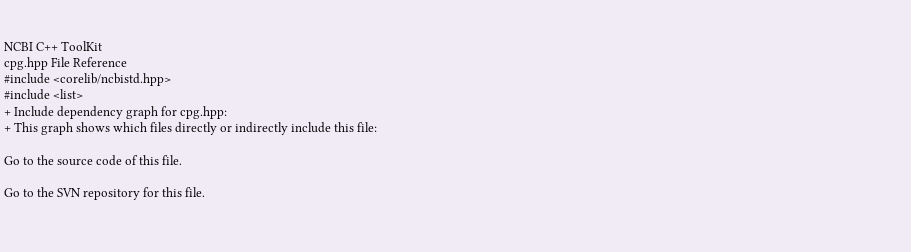NCBI C++ ToolKit
cpg.hpp File Reference
#include <corelib/ncbistd.hpp>
#include <list>
+ Include dependency graph for cpg.hpp:
+ This graph shows which files directly or indirectly include this file:

Go to the source code of this file.

Go to the SVN repository for this file.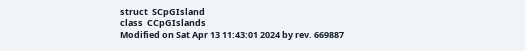struct  SCpGIsland
class  CCpGIslands
Modified on Sat Apr 13 11:43:01 2024 by rev. 669887